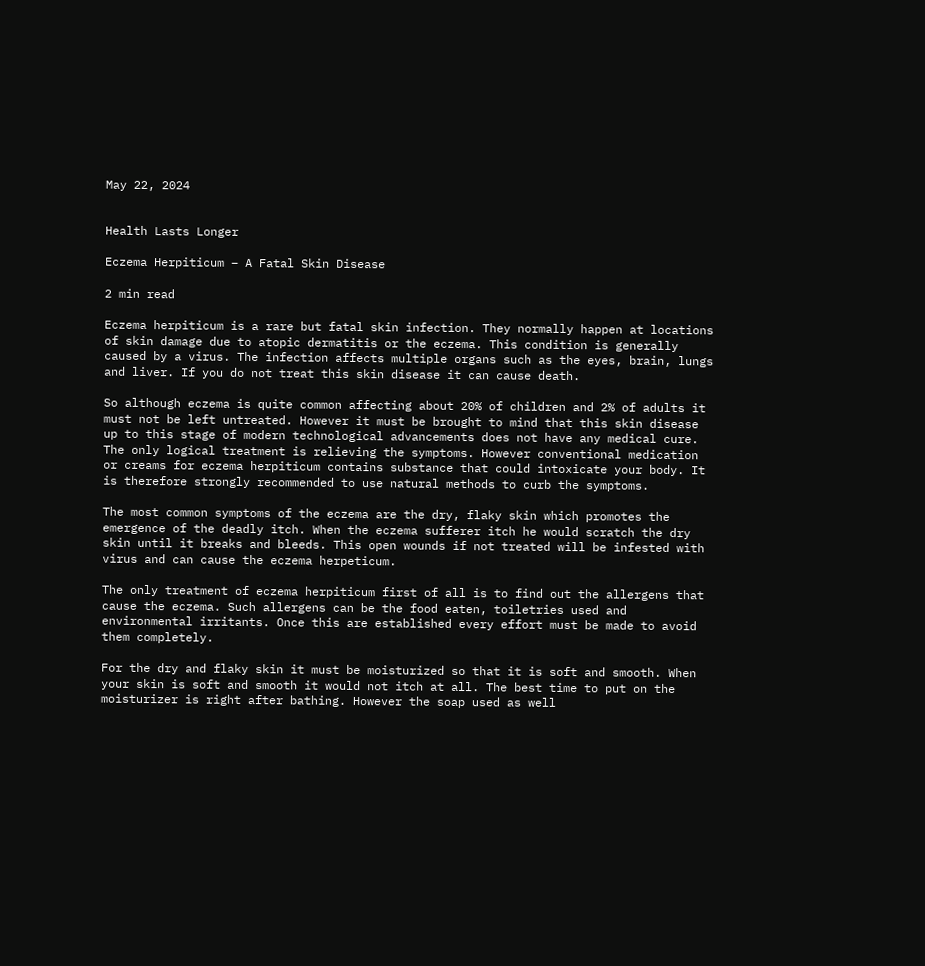May 22, 2024


Health Lasts Longer

Eczema Herpiticum – A Fatal Skin Disease

2 min read

Eczema herpiticum is a rare but fatal skin infection. They normally happen at locations of skin damage due to atopic dermatitis or the eczema. This condition is generally caused by a virus. The infection affects multiple organs such as the eyes, brain, lungs and liver. If you do not treat this skin disease it can cause death.

So although eczema is quite common affecting about 20% of children and 2% of adults it must not be left untreated. However it must be brought to mind that this skin disease up to this stage of modern technological advancements does not have any medical cure. The only logical treatment is relieving the symptoms. However conventional medication or creams for eczema herpiticum contains substance that could intoxicate your body. It is therefore strongly recommended to use natural methods to curb the symptoms.

The most common symptoms of the eczema are the dry, flaky skin which promotes the emergence of the deadly itch. When the eczema sufferer itch he would scratch the dry skin until it breaks and bleeds. This open wounds if not treated will be infested with virus and can cause the eczema herpeticum.

The only treatment of eczema herpiticum first of all is to find out the allergens that cause the eczema. Such allergens can be the food eaten, toiletries used and environmental irritants. Once this are established every effort must be made to avoid them completely.

For the dry and flaky skin it must be moisturized so that it is soft and smooth. When your skin is soft and smooth it would not itch at all. The best time to put on the moisturizer is right after bathing. However the soap used as well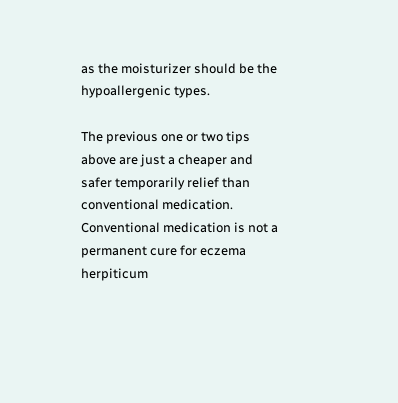as the moisturizer should be the hypoallergenic types.

The previous one or two tips above are just a cheaper and safer temporarily relief than conventional medication. Conventional medication is not a permanent cure for eczema herpiticum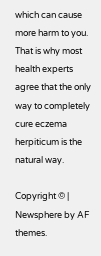which can cause more harm to you. That is why most health experts agree that the only way to completely cure eczema herpiticum is the natural way.

Copyright © | Newsphere by AF themes.